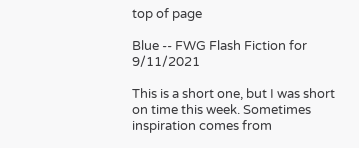top of page

Blue -- FWG Flash Fiction for 9/11/2021

This is a short one, but I was short on time this week. Sometimes inspiration comes from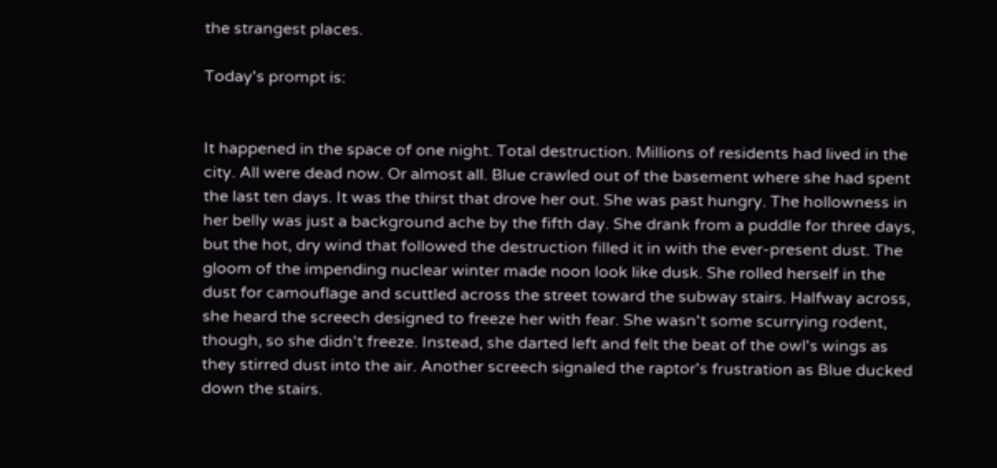the strangest places.

Today's prompt is:


It happened in the space of one night. Total destruction. Millions of residents had lived in the city. All were dead now. Or almost all. Blue crawled out of the basement where she had spent the last ten days. It was the thirst that drove her out. She was past hungry. The hollowness in her belly was just a background ache by the fifth day. She drank from a puddle for three days, but the hot, dry wind that followed the destruction filled it in with the ever-present dust. The gloom of the impending nuclear winter made noon look like dusk. She rolled herself in the dust for camouflage and scuttled across the street toward the subway stairs. Halfway across, she heard the screech designed to freeze her with fear. She wasn't some scurrying rodent, though, so she didn't freeze. Instead, she darted left and felt the beat of the owl's wings as they stirred dust into the air. Another screech signaled the raptor's frustration as Blue ducked down the stairs.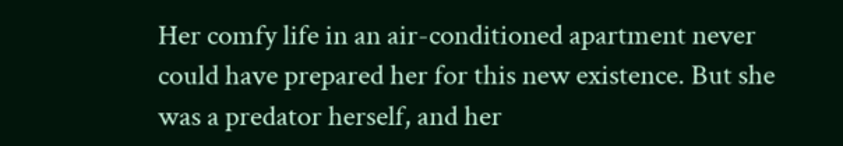Her comfy life in an air-conditioned apartment never could have prepared her for this new existence. But she was a predator herself, and her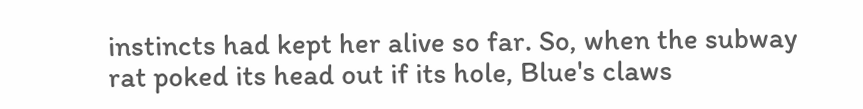instincts had kept her alive so far. So, when the subway rat poked its head out if its hole, Blue's claws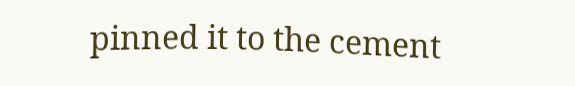pinned it to the cement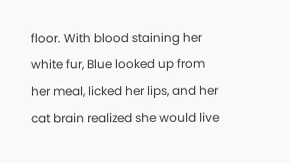floor. With blood staining her white fur, Blue looked up from her meal, licked her lips, and her cat brain realized she would live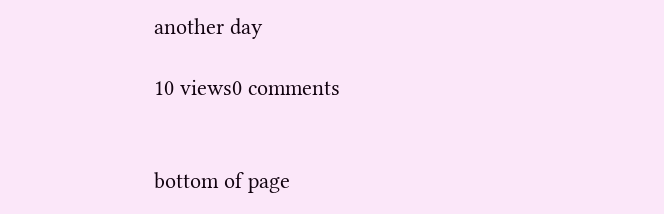another day

10 views0 comments


bottom of page